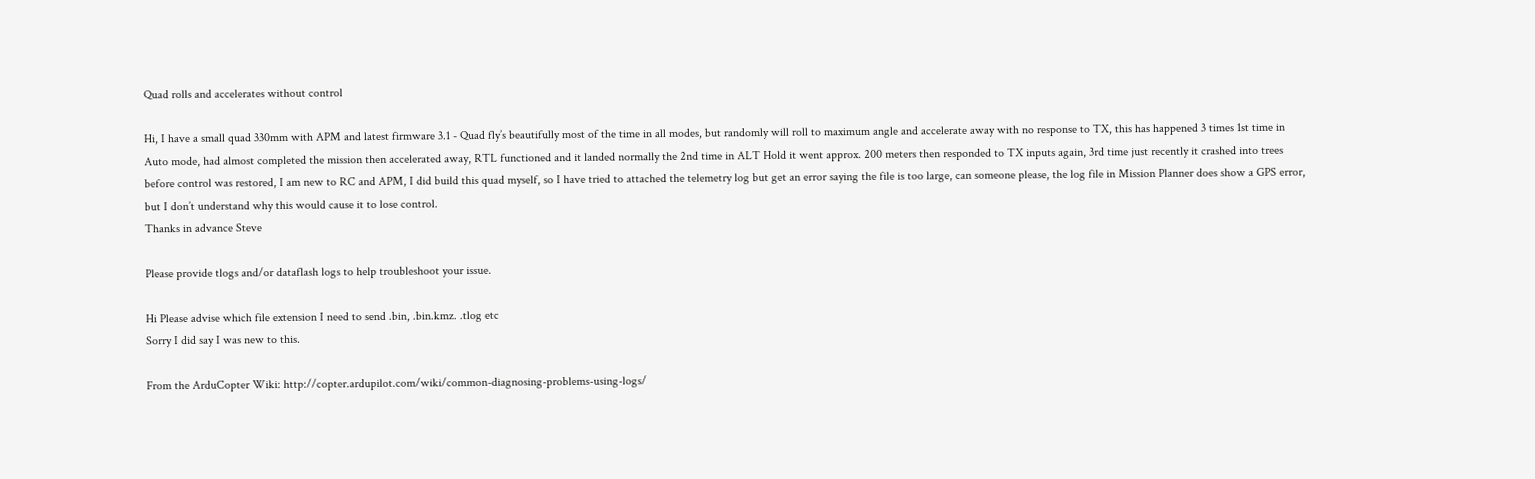Quad rolls and accelerates without control

Hi, I have a small quad 330mm with APM and latest firmware 3.1 - Quad fly’s beautifully most of the time in all modes, but randomly will roll to maximum angle and accelerate away with no response to TX, this has happened 3 times 1st time in Auto mode, had almost completed the mission then accelerated away, RTL functioned and it landed normally the 2nd time in ALT Hold it went approx. 200 meters then responded to TX inputs again, 3rd time just recently it crashed into trees before control was restored, I am new to RC and APM, I did build this quad myself, so I have tried to attached the telemetry log but get an error saying the file is too large, can someone please, the log file in Mission Planner does show a GPS error, but I don’t understand why this would cause it to lose control.
Thanks in advance Steve

Please provide tlogs and/or dataflash logs to help troubleshoot your issue.

Hi Please advise which file extension I need to send .bin, .bin.kmz. .tlog etc
Sorry I did say I was new to this.

From the ArduCopter Wiki: http://copter.ardupilot.com/wiki/common-diagnosing-problems-using-logs/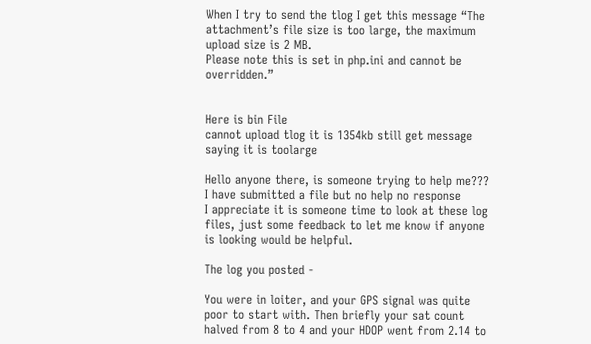When I try to send the tlog I get this message “The attachment’s file size is too large, the maximum upload size is 2 MB.
Please note this is set in php.ini and cannot be overridden.”


Here is bin File
cannot upload tlog it is 1354kb still get message saying it is toolarge

Hello anyone there, is someone trying to help me???
I have submitted a file but no help no response
I appreciate it is someone time to look at these log files, just some feedback to let me know if anyone is looking would be helpful.

The log you posted -

You were in loiter, and your GPS signal was quite poor to start with. Then briefly your sat count halved from 8 to 4 and your HDOP went from 2.14 to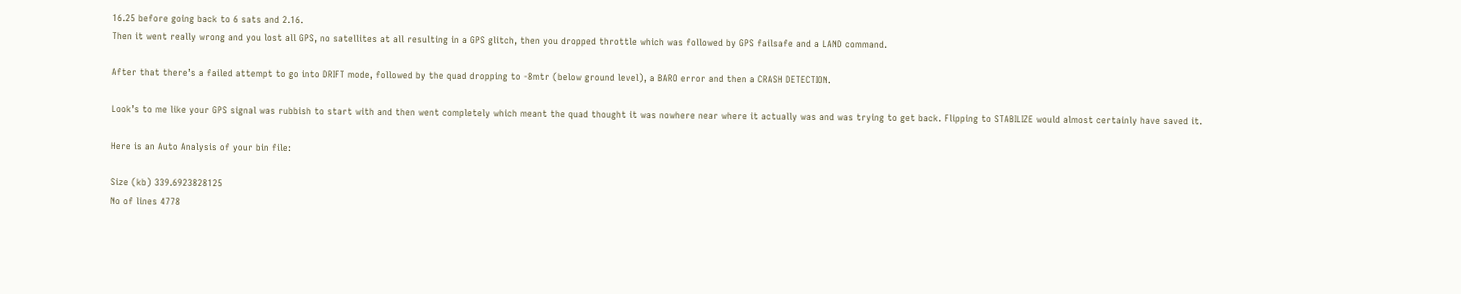16.25 before going back to 6 sats and 2.16.
Then it went really wrong and you lost all GPS, no satellites at all resulting in a GPS glitch, then you dropped throttle which was followed by GPS failsafe and a LAND command.

After that there’s a failed attempt to go into DRIFT mode, followed by the quad dropping to -8mtr (below ground level), a BARO error and then a CRASH DETECTION.

Look’s to me like your GPS signal was rubbish to start with and then went completely which meant the quad thought it was nowhere near where it actually was and was trying to get back. Flipping to STABILIZE would almost certainly have saved it.

Here is an Auto Analysis of your bin file:

Size (kb) 339.6923828125
No of lines 4778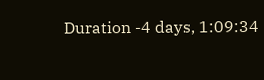Duration -4 days, 1:09:34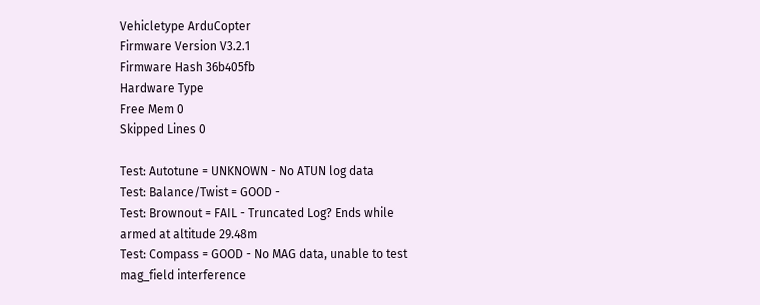Vehicletype ArduCopter
Firmware Version V3.2.1
Firmware Hash 36b405fb
Hardware Type
Free Mem 0
Skipped Lines 0

Test: Autotune = UNKNOWN - No ATUN log data
Test: Balance/Twist = GOOD -
Test: Brownout = FAIL - Truncated Log? Ends while armed at altitude 29.48m
Test: Compass = GOOD - No MAG data, unable to test mag_field interference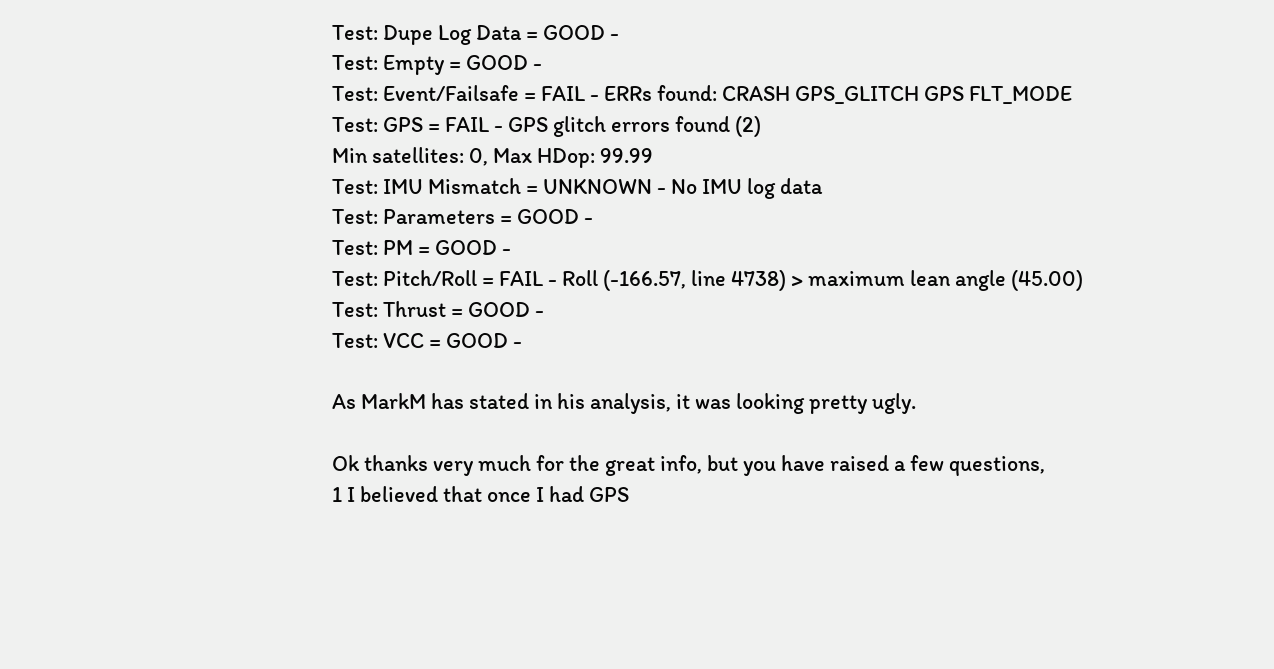Test: Dupe Log Data = GOOD -
Test: Empty = GOOD -
Test: Event/Failsafe = FAIL - ERRs found: CRASH GPS_GLITCH GPS FLT_MODE
Test: GPS = FAIL - GPS glitch errors found (2)
Min satellites: 0, Max HDop: 99.99
Test: IMU Mismatch = UNKNOWN - No IMU log data
Test: Parameters = GOOD -
Test: PM = GOOD -
Test: Pitch/Roll = FAIL - Roll (-166.57, line 4738) > maximum lean angle (45.00)
Test: Thrust = GOOD -
Test: VCC = GOOD -

As MarkM has stated in his analysis, it was looking pretty ugly.

Ok thanks very much for the great info, but you have raised a few questions,
1 I believed that once I had GPS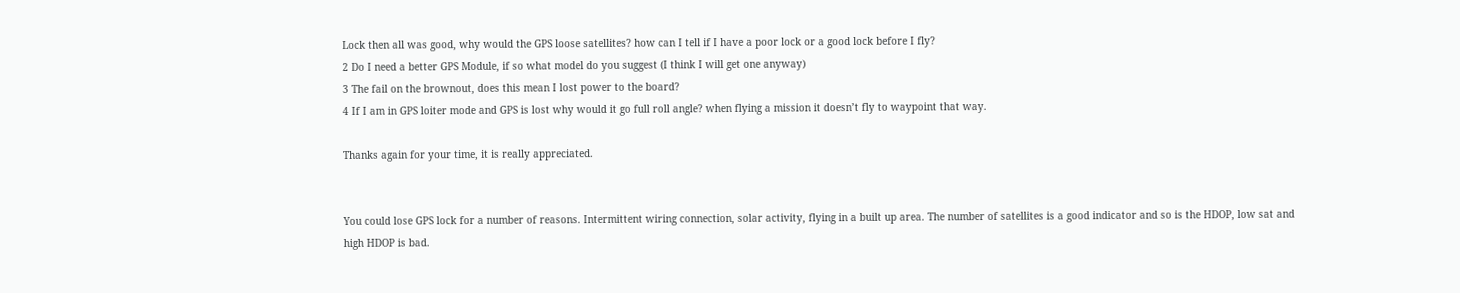Lock then all was good, why would the GPS loose satellites? how can I tell if I have a poor lock or a good lock before I fly?
2 Do I need a better GPS Module, if so what model do you suggest (I think I will get one anyway)
3 The fail on the brownout, does this mean I lost power to the board?
4 If I am in GPS loiter mode and GPS is lost why would it go full roll angle? when flying a mission it doesn’t fly to waypoint that way.

Thanks again for your time, it is really appreciated.


You could lose GPS lock for a number of reasons. Intermittent wiring connection, solar activity, flying in a built up area. The number of satellites is a good indicator and so is the HDOP, low sat and high HDOP is bad.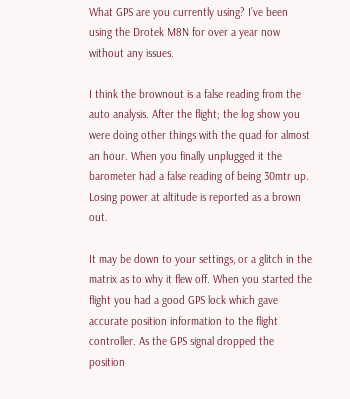What GPS are you currently using? I’ve been using the Drotek M8N for over a year now without any issues.

I think the brownout is a false reading from the auto analysis. After the flight; the log show you were doing other things with the quad for almost an hour. When you finally unplugged it the barometer had a false reading of being 30mtr up. Losing power at altitude is reported as a brown out.

It may be down to your settings, or a glitch in the matrix as to why it flew off. When you started the flight you had a good GPS lock which gave accurate position information to the flight controller. As the GPS signal dropped the position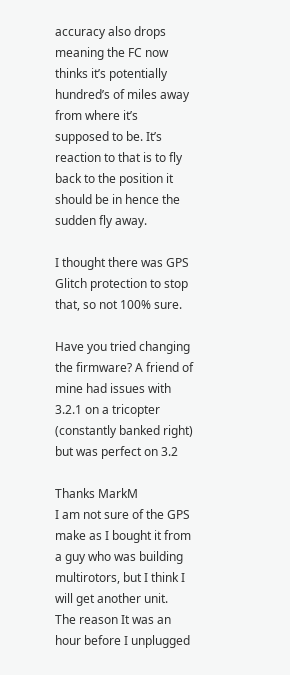accuracy also drops meaning the FC now thinks it’s potentially hundred’s of miles away from where it’s supposed to be. It’s reaction to that is to fly back to the position it should be in hence the sudden fly away.

I thought there was GPS Glitch protection to stop that, so not 100% sure.

Have you tried changing the firmware? A friend of mine had issues with 3.2.1 on a tricopter (constantly banked right) but was perfect on 3.2

Thanks MarkM
I am not sure of the GPS make as I bought it from a guy who was building multirotors, but I think I will get another unit.
The reason It was an hour before I unplugged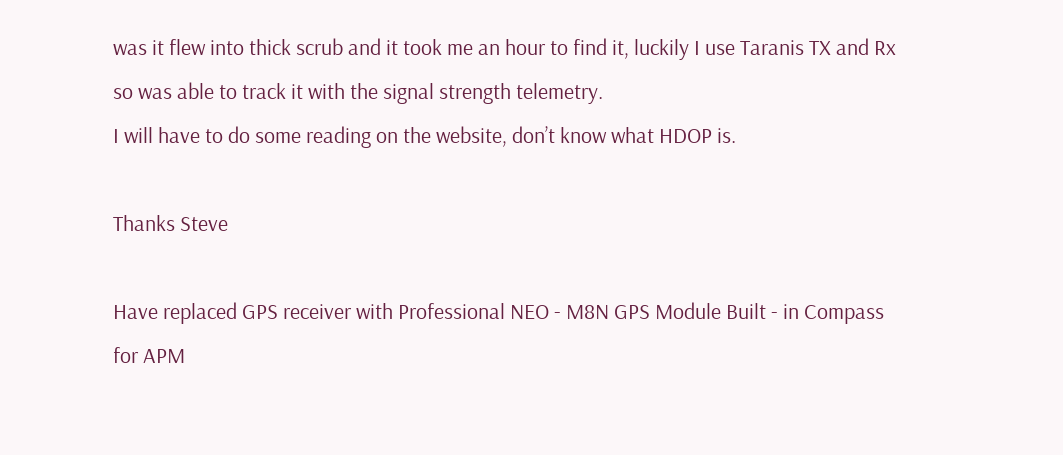was it flew into thick scrub and it took me an hour to find it, luckily I use Taranis TX and Rx so was able to track it with the signal strength telemetry.
I will have to do some reading on the website, don’t know what HDOP is.

Thanks Steve

Have replaced GPS receiver with Professional NEO - M8N GPS Module Built - in Compass for APM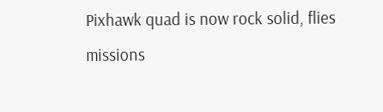Pixhawk quad is now rock solid, flies missions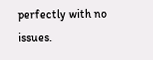perfectly with no issues.